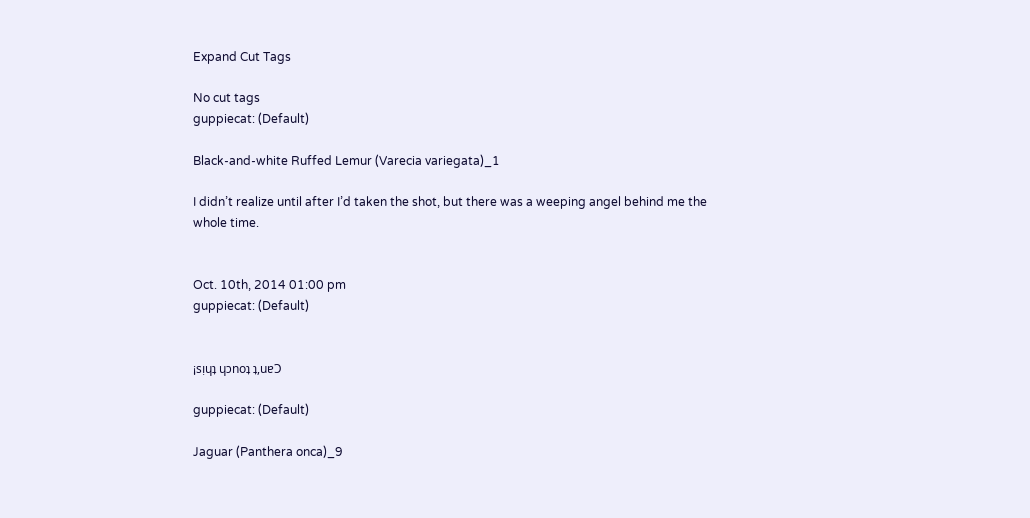Expand Cut Tags

No cut tags
guppiecat: (Default)

Black-and-white Ruffed Lemur (Varecia variegata)_1

I didn’t realize until after I’d taken the shot, but there was a weeping angel behind me the whole time.


Oct. 10th, 2014 01:00 pm
guppiecat: (Default)


¡sᴉɥʇ ɥɔnoʇ ʇ,uɐƆ

guppiecat: (Default)

Jaguar (Panthera onca)_9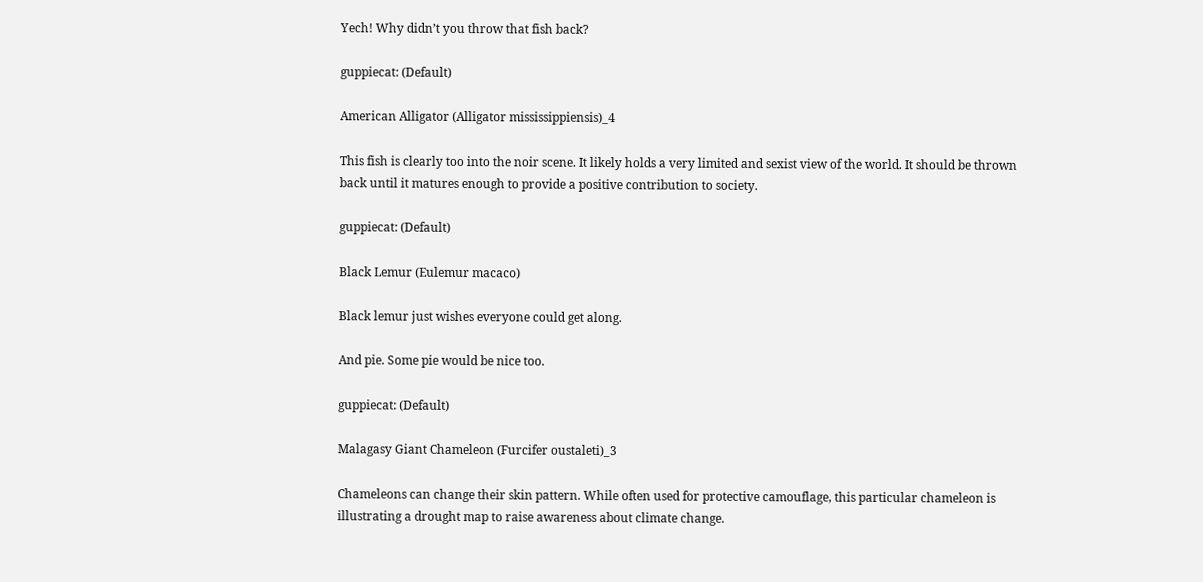Yech! Why didn’t you throw that fish back?

guppiecat: (Default)

American Alligator (Alligator mississippiensis)_4

This fish is clearly too into the noir scene. It likely holds a very limited and sexist view of the world. It should be thrown back until it matures enough to provide a positive contribution to society.

guppiecat: (Default)

Black Lemur (Eulemur macaco)

Black lemur just wishes everyone could get along.

And pie. Some pie would be nice too.

guppiecat: (Default)

Malagasy Giant Chameleon (Furcifer oustaleti)_3

Chameleons can change their skin pattern. While often used for protective camouflage, this particular chameleon is illustrating a drought map to raise awareness about climate change.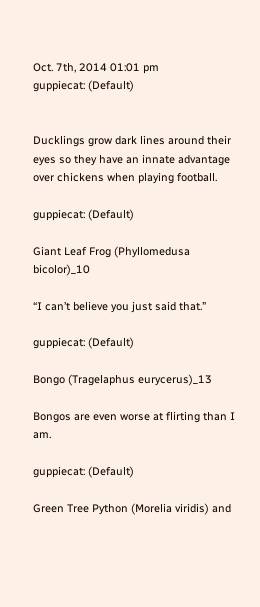Oct. 7th, 2014 01:01 pm
guppiecat: (Default)


Ducklings grow dark lines around their eyes so they have an innate advantage over chickens when playing football.

guppiecat: (Default)

Giant Leaf Frog (Phyllomedusa bicolor)_10

“I can’t believe you just said that.”

guppiecat: (Default)

Bongo (Tragelaphus eurycerus)_13

Bongos are even worse at flirting than I am.

guppiecat: (Default)

Green Tree Python (Morelia viridis) and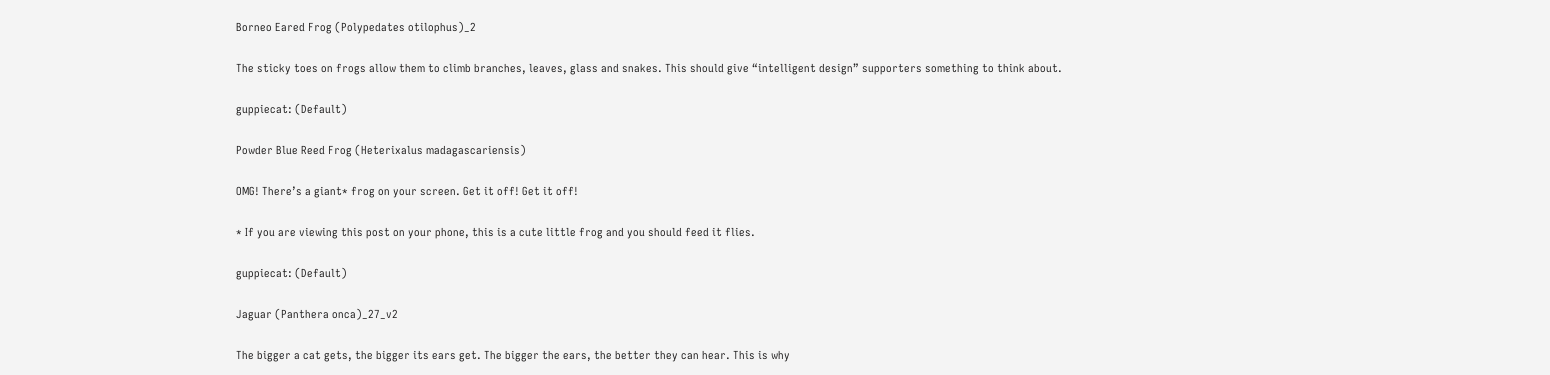Borneo Eared Frog (Polypedates otilophus)_2

The sticky toes on frogs allow them to climb branches, leaves, glass and snakes. This should give “intelligent design” supporters something to think about.

guppiecat: (Default)

Powder Blue Reed Frog (Heterixalus madagascariensis)

OMG! There’s a giant* frog on your screen. Get it off! Get it off!

* If you are viewing this post on your phone, this is a cute little frog and you should feed it flies.

guppiecat: (Default)

Jaguar (Panthera onca)_27_v2

The bigger a cat gets, the bigger its ears get. The bigger the ears, the better they can hear. This is why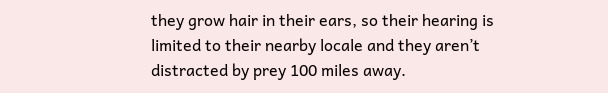they grow hair in their ears, so their hearing is limited to their nearby locale and they aren’t distracted by prey 100 miles away.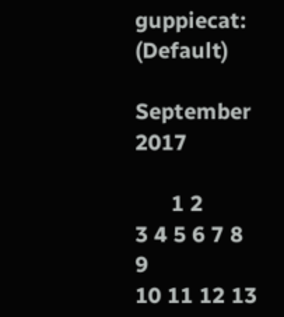guppiecat: (Default)

September 2017

      1 2
3 4 5 6 7 8 9
10 11 12 13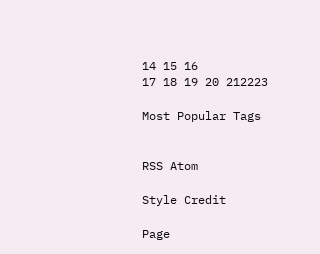14 15 16
17 18 19 20 212223

Most Popular Tags


RSS Atom

Style Credit

Page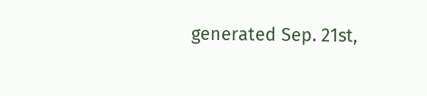generated Sep. 21st,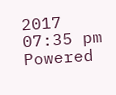2017 07:35 pm
Powered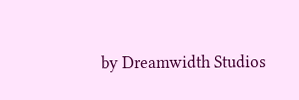by Dreamwidth Studios